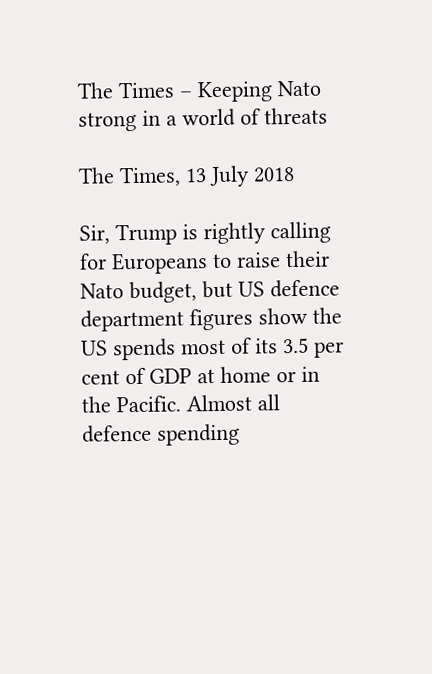The Times – Keeping Nato strong in a world of threats

The Times, 13 July 2018

Sir, Trump is rightly calling for Europeans to raise their Nato budget, but US defence department figures show the US spends most of its 3.5 per cent of GDP at home or in the Pacific. Almost all defence spending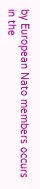by European Nato members occurs in the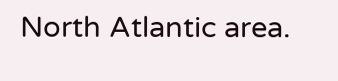North Atlantic area.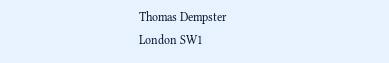Thomas Dempster
London SW1